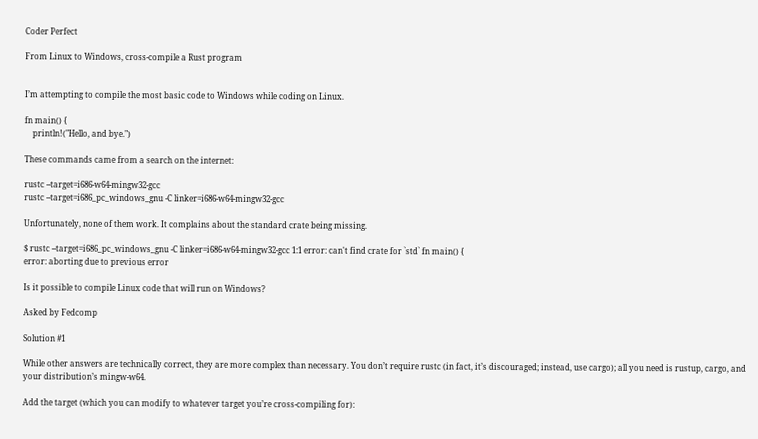Coder Perfect

From Linux to Windows, cross-compile a Rust program


I’m attempting to compile the most basic code to Windows while coding on Linux.

fn main() {
    println!("Hello, and bye.")

These commands came from a search on the internet:

rustc --target=i686-w64-mingw32-gcc
rustc --target=i686_pc_windows_gnu -C linker=i686-w64-mingw32-gcc

Unfortunately, none of them work. It complains about the standard crate being missing.

$ rustc --target=i686_pc_windows_gnu -C linker=i686-w64-mingw32-gcc 1:1 error: can't find crate for `std` fn main() {
error: aborting due to previous error

Is it possible to compile Linux code that will run on Windows?

Asked by Fedcomp

Solution #1

While other answers are technically correct, they are more complex than necessary. You don’t require rustc (in fact, it’s discouraged; instead, use cargo); all you need is rustup, cargo, and your distribution’s mingw-w64.

Add the target (which you can modify to whatever target you’re cross-compiling for):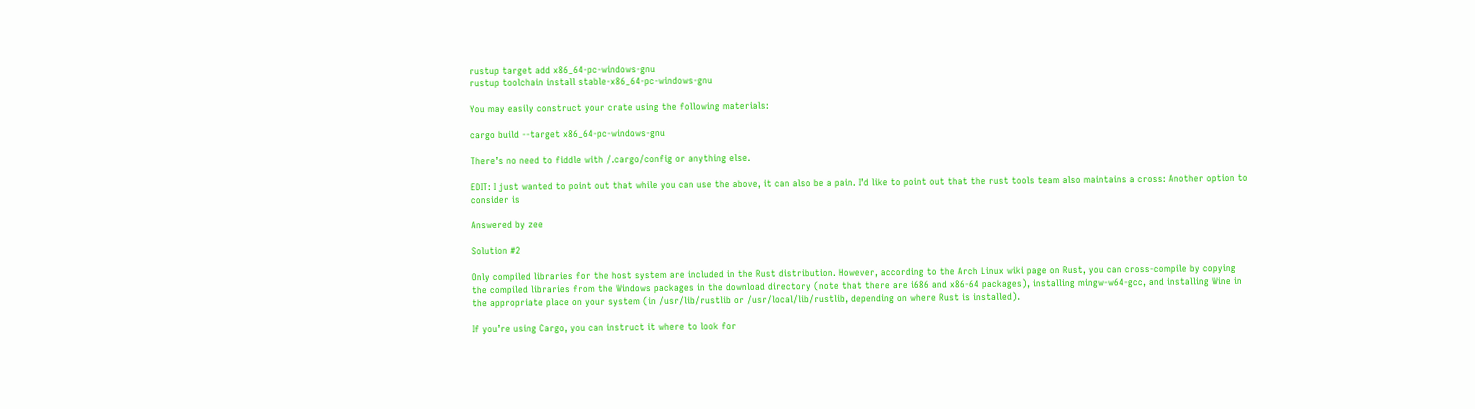rustup target add x86_64-pc-windows-gnu
rustup toolchain install stable-x86_64-pc-windows-gnu

You may easily construct your crate using the following materials:

cargo build --target x86_64-pc-windows-gnu

There’s no need to fiddle with /.cargo/config or anything else.

EDIT: I just wanted to point out that while you can use the above, it can also be a pain. I’d like to point out that the rust tools team also maintains a cross: Another option to consider is

Answered by zee

Solution #2

Only compiled libraries for the host system are included in the Rust distribution. However, according to the Arch Linux wiki page on Rust, you can cross-compile by copying the compiled libraries from the Windows packages in the download directory (note that there are i686 and x86-64 packages), installing mingw-w64-gcc, and installing Wine in the appropriate place on your system (in /usr/lib/rustlib or /usr/local/lib/rustlib, depending on where Rust is installed).

If you’re using Cargo, you can instruct it where to look for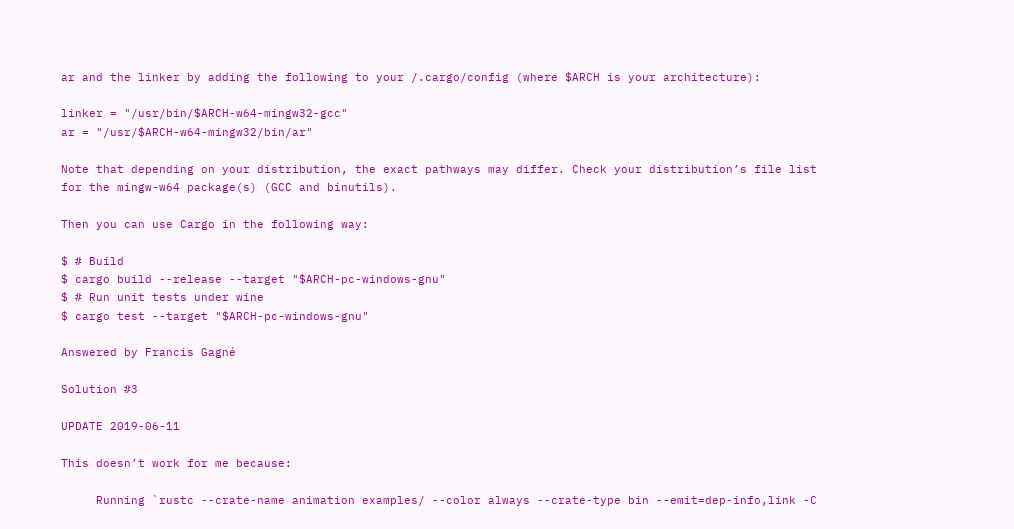ar and the linker by adding the following to your /.cargo/config (where $ARCH is your architecture):

linker = "/usr/bin/$ARCH-w64-mingw32-gcc"
ar = "/usr/$ARCH-w64-mingw32/bin/ar"

Note that depending on your distribution, the exact pathways may differ. Check your distribution’s file list for the mingw-w64 package(s) (GCC and binutils).

Then you can use Cargo in the following way:

$ # Build
$ cargo build --release --target "$ARCH-pc-windows-gnu"
$ # Run unit tests under wine
$ cargo test --target "$ARCH-pc-windows-gnu"

Answered by Francis Gagné

Solution #3

UPDATE 2019-06-11

This doesn’t work for me because:

     Running `rustc --crate-name animation examples/ --color always --crate-type bin --emit=dep-info,link -C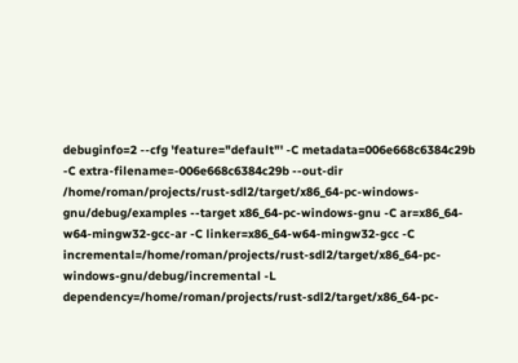debuginfo=2 --cfg 'feature="default"' -C metadata=006e668c6384c29b -C extra-filename=-006e668c6384c29b --out-dir /home/roman/projects/rust-sdl2/target/x86_64-pc-windows-gnu/debug/examples --target x86_64-pc-windows-gnu -C ar=x86_64-w64-mingw32-gcc-ar -C linker=x86_64-w64-mingw32-gcc -C incremental=/home/roman/projects/rust-sdl2/target/x86_64-pc-windows-gnu/debug/incremental -L dependency=/home/roman/projects/rust-sdl2/target/x86_64-pc-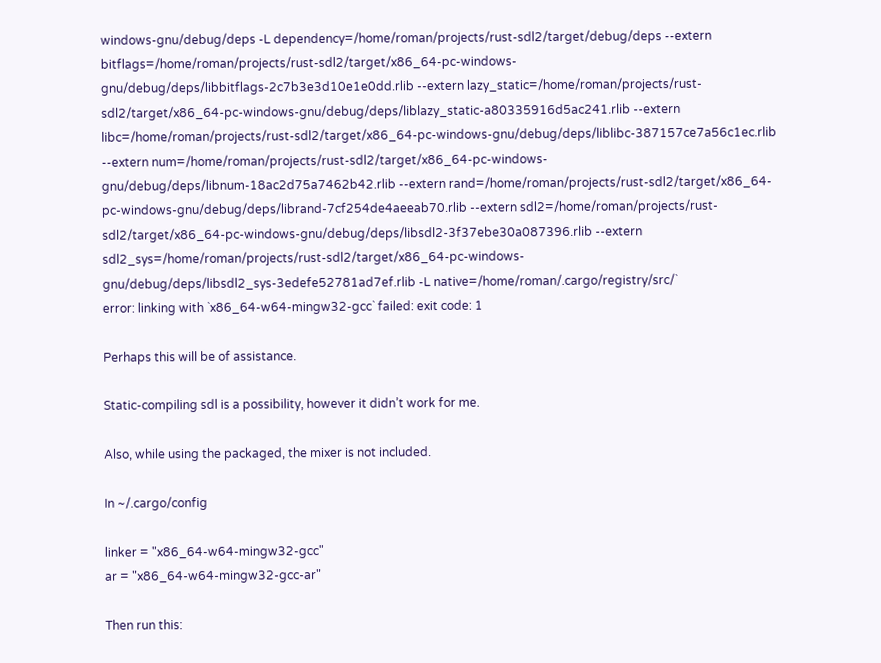windows-gnu/debug/deps -L dependency=/home/roman/projects/rust-sdl2/target/debug/deps --extern bitflags=/home/roman/projects/rust-sdl2/target/x86_64-pc-windows-gnu/debug/deps/libbitflags-2c7b3e3d10e1e0dd.rlib --extern lazy_static=/home/roman/projects/rust-sdl2/target/x86_64-pc-windows-gnu/debug/deps/liblazy_static-a80335916d5ac241.rlib --extern libc=/home/roman/projects/rust-sdl2/target/x86_64-pc-windows-gnu/debug/deps/liblibc-387157ce7a56c1ec.rlib --extern num=/home/roman/projects/rust-sdl2/target/x86_64-pc-windows-gnu/debug/deps/libnum-18ac2d75a7462b42.rlib --extern rand=/home/roman/projects/rust-sdl2/target/x86_64-pc-windows-gnu/debug/deps/librand-7cf254de4aeeab70.rlib --extern sdl2=/home/roman/projects/rust-sdl2/target/x86_64-pc-windows-gnu/debug/deps/libsdl2-3f37ebe30a087396.rlib --extern sdl2_sys=/home/roman/projects/rust-sdl2/target/x86_64-pc-windows-gnu/debug/deps/libsdl2_sys-3edefe52781ad7ef.rlib -L native=/home/roman/.cargo/registry/src/`
error: linking with `x86_64-w64-mingw32-gcc` failed: exit code: 1

Perhaps this will be of assistance.

Static-compiling sdl is a possibility, however it didn’t work for me.

Also, while using the packaged, the mixer is not included.

In ~/.cargo/config

linker = "x86_64-w64-mingw32-gcc"
ar = "x86_64-w64-mingw32-gcc-ar"

Then run this: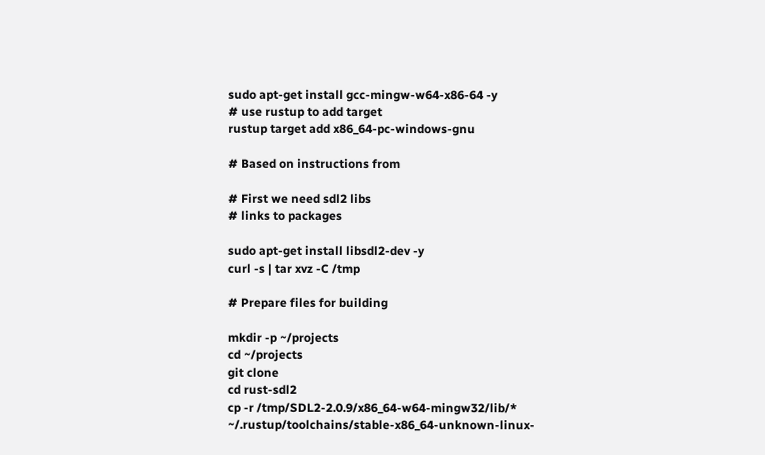sudo apt-get install gcc-mingw-w64-x86-64 -y
# use rustup to add target
rustup target add x86_64-pc-windows-gnu

# Based on instructions from

# First we need sdl2 libs
# links to packages

sudo apt-get install libsdl2-dev -y
curl -s | tar xvz -C /tmp

# Prepare files for building

mkdir -p ~/projects
cd ~/projects
git clone
cd rust-sdl2
cp -r /tmp/SDL2-2.0.9/x86_64-w64-mingw32/lib/* ~/.rustup/toolchains/stable-x86_64-unknown-linux-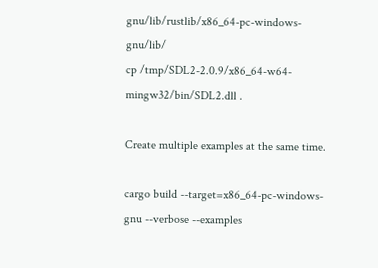gnu/lib/rustlib/x86_64-pc-windows-gnu/lib/
cp /tmp/SDL2-2.0.9/x86_64-w64-mingw32/bin/SDL2.dll .

Create multiple examples at the same time.

cargo build --target=x86_64-pc-windows-gnu --verbose --examples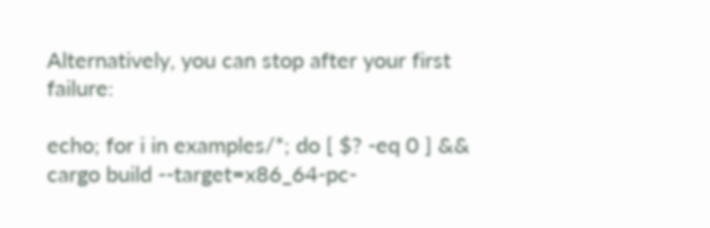Alternatively, you can stop after your first failure:

echo; for i in examples/*; do [ $? -eq 0 ] && cargo build --target=x86_64-pc-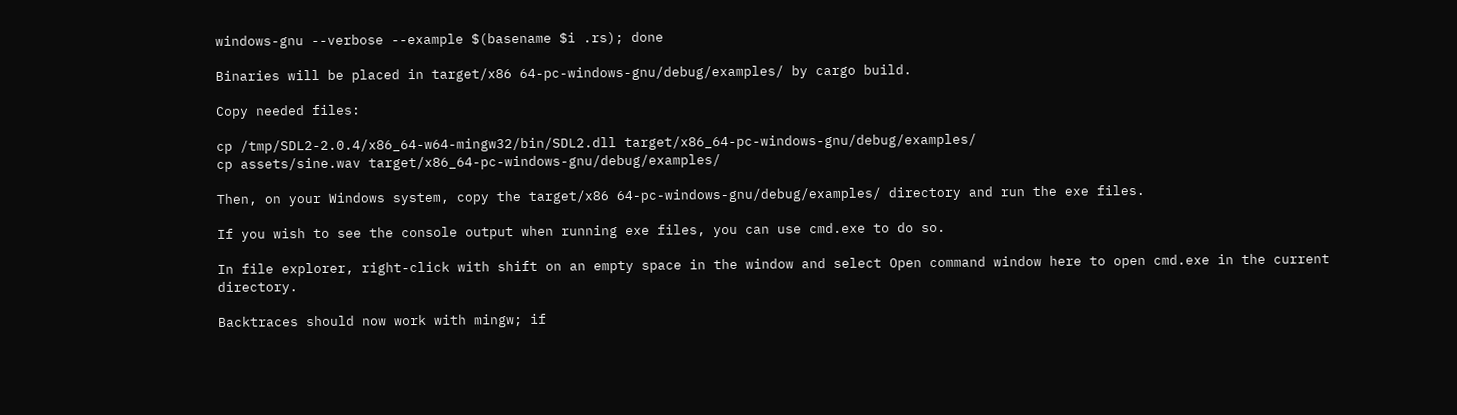windows-gnu --verbose --example $(basename $i .rs); done

Binaries will be placed in target/x86 64-pc-windows-gnu/debug/examples/ by cargo build.

Copy needed files:

cp /tmp/SDL2-2.0.4/x86_64-w64-mingw32/bin/SDL2.dll target/x86_64-pc-windows-gnu/debug/examples/
cp assets/sine.wav target/x86_64-pc-windows-gnu/debug/examples/

Then, on your Windows system, copy the target/x86 64-pc-windows-gnu/debug/examples/ directory and run the exe files.

If you wish to see the console output when running exe files, you can use cmd.exe to do so.

In file explorer, right-click with shift on an empty space in the window and select Open command window here to open cmd.exe in the current directory.

Backtraces should now work with mingw; if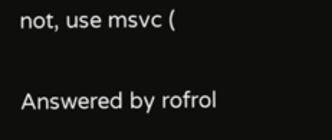not, use msvc (

Answered by rofrol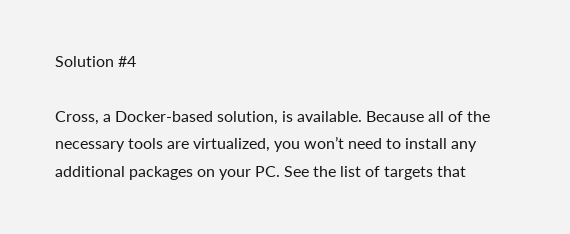Solution #4

Cross, a Docker-based solution, is available. Because all of the necessary tools are virtualized, you won’t need to install any additional packages on your PC. See the list of targets that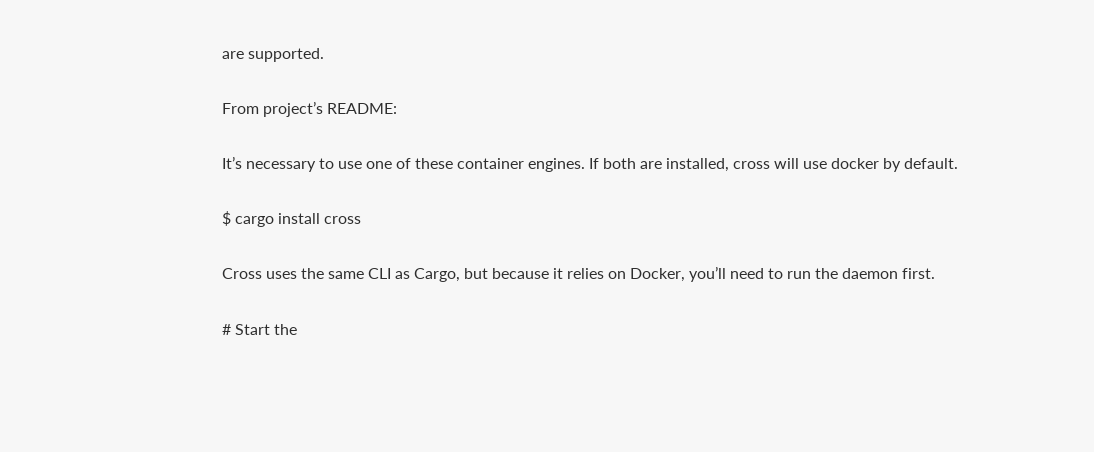are supported.

From project’s README:

It’s necessary to use one of these container engines. If both are installed, cross will use docker by default.

$ cargo install cross

Cross uses the same CLI as Cargo, but because it relies on Docker, you’ll need to run the daemon first.

# Start the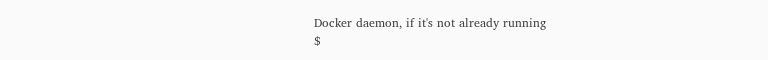Docker daemon, if it's not already running
$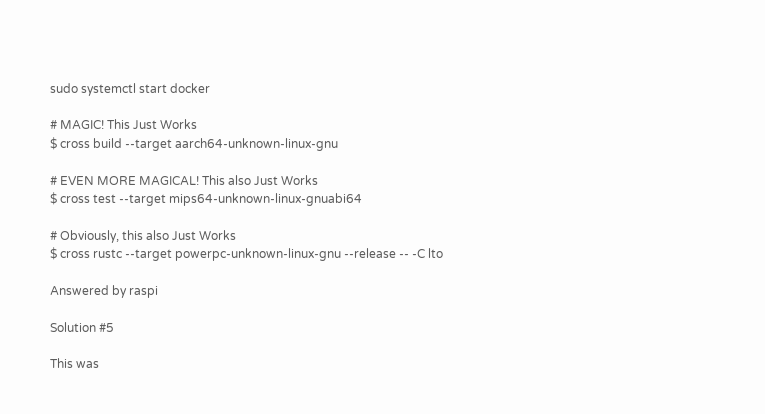sudo systemctl start docker

# MAGIC! This Just Works
$ cross build --target aarch64-unknown-linux-gnu

# EVEN MORE MAGICAL! This also Just Works
$ cross test --target mips64-unknown-linux-gnuabi64

# Obviously, this also Just Works
$ cross rustc --target powerpc-unknown-linux-gnu --release -- -C lto

Answered by raspi

Solution #5

This was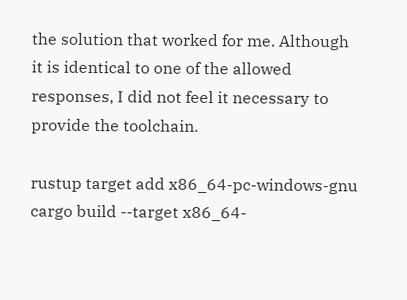the solution that worked for me. Although it is identical to one of the allowed responses, I did not feel it necessary to provide the toolchain.

rustup target add x86_64-pc-windows-gnu
cargo build --target x86_64-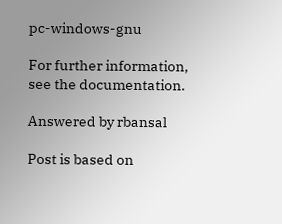pc-windows-gnu

For further information, see the documentation.

Answered by rbansal

Post is based on